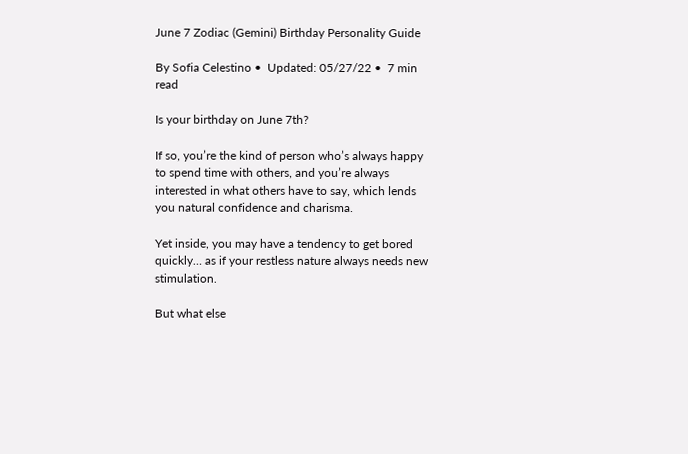June 7 Zodiac (Gemini) Birthday Personality Guide

By Sofia Celestino •  Updated: 05/27/22 •  7 min read

Is your birthday on June 7th?

If so, you’re the kind of person who’s always happy to spend time with others, and you’re always interested in what others have to say, which lends you natural confidence and charisma.

Yet inside, you may have a tendency to get bored quickly… as if your restless nature always needs new stimulation.

But what else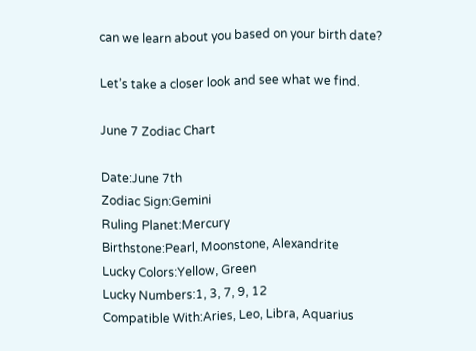can we learn about you based on your birth date?

Let’s take a closer look and see what we find.

June 7 Zodiac Chart

Date:June 7th
Zodiac Sign:Gemini
Ruling Planet:Mercury
Birthstone:Pearl, Moonstone, Alexandrite
Lucky Colors:Yellow, Green
Lucky Numbers:1, 3, 7, 9, 12
Compatible With:Aries, Leo, Libra, Aquarius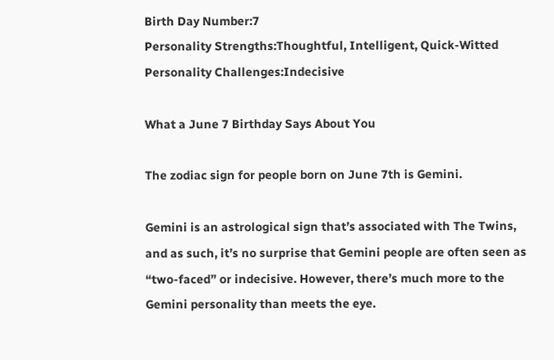Birth Day Number:7
Personality Strengths:Thoughtful, Intelligent, Quick-Witted
Personality Challenges:Indecisive

What a June 7 Birthday Says About You

The zodiac sign for people born on June 7th is Gemini.

Gemini is an astrological sign that’s associated with The Twins, and as such, it’s no surprise that Gemini people are often seen as “two-faced” or indecisive. However, there’s much more to the Gemini personality than meets the eye.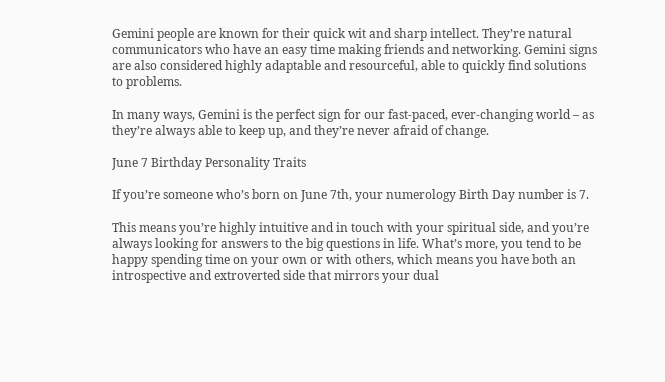Gemini people are known for their quick wit and sharp intellect. They’re natural communicators who have an easy time making friends and networking. Gemini signs are also considered highly adaptable and resourceful, able to quickly find solutions to problems.

In many ways, Gemini is the perfect sign for our fast-paced, ever-changing world – as they’re always able to keep up, and they’re never afraid of change.

June 7 Birthday Personality Traits

If you’re someone who’s born on June 7th, your numerology Birth Day number is 7.

This means you’re highly intuitive and in touch with your spiritual side, and you’re always looking for answers to the big questions in life. What’s more, you tend to be happy spending time on your own or with others, which means you have both an introspective and extroverted side that mirrors your dual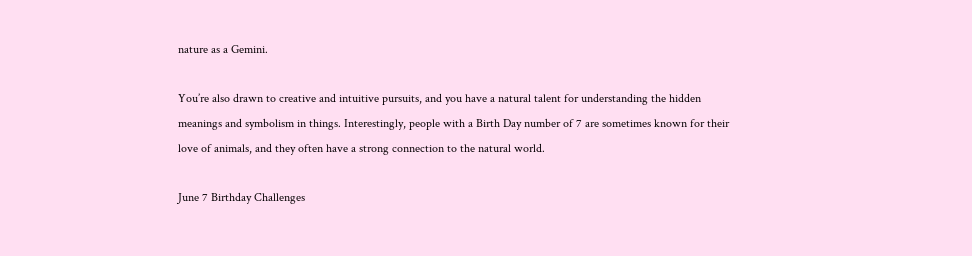nature as a Gemini.

You’re also drawn to creative and intuitive pursuits, and you have a natural talent for understanding the hidden meanings and symbolism in things. Interestingly, people with a Birth Day number of 7 are sometimes known for their love of animals, and they often have a strong connection to the natural world.

June 7 Birthday Challenges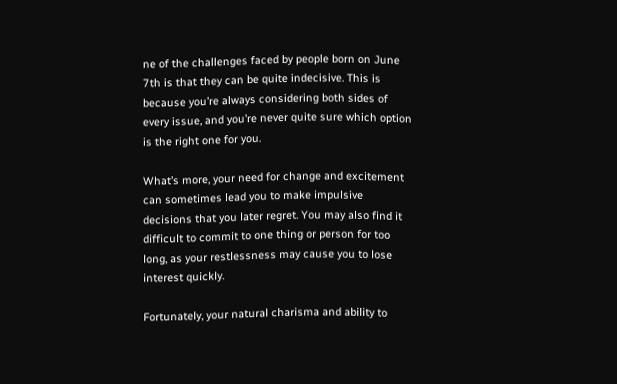ne of the challenges faced by people born on June 7th is that they can be quite indecisive. This is because you’re always considering both sides of every issue, and you’re never quite sure which option is the right one for you.

What’s more, your need for change and excitement can sometimes lead you to make impulsive decisions that you later regret. You may also find it difficult to commit to one thing or person for too long, as your restlessness may cause you to lose interest quickly.

Fortunately, your natural charisma and ability to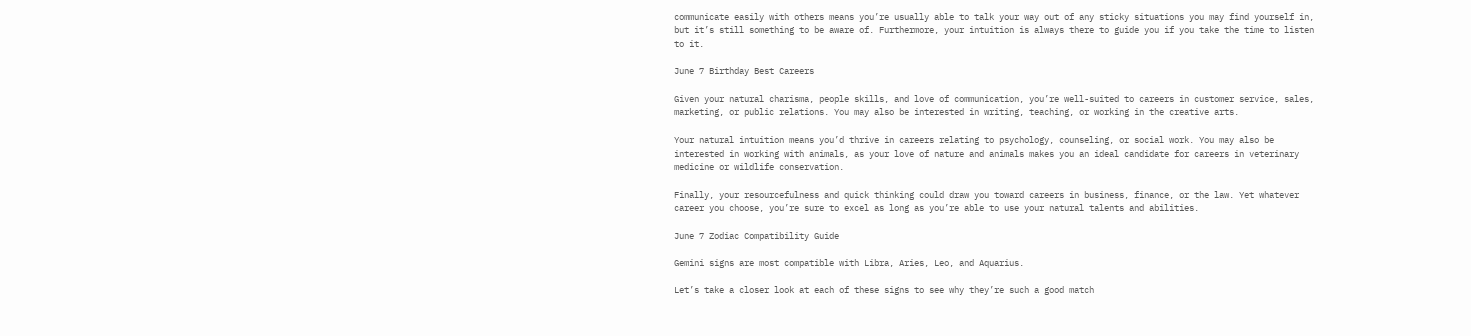communicate easily with others means you’re usually able to talk your way out of any sticky situations you may find yourself in, but it’s still something to be aware of. Furthermore, your intuition is always there to guide you if you take the time to listen to it.

June 7 Birthday Best Careers

Given your natural charisma, people skills, and love of communication, you’re well-suited to careers in customer service, sales, marketing, or public relations. You may also be interested in writing, teaching, or working in the creative arts.

Your natural intuition means you’d thrive in careers relating to psychology, counseling, or social work. You may also be interested in working with animals, as your love of nature and animals makes you an ideal candidate for careers in veterinary medicine or wildlife conservation.

Finally, your resourcefulness and quick thinking could draw you toward careers in business, finance, or the law. Yet whatever career you choose, you’re sure to excel as long as you’re able to use your natural talents and abilities.

June 7 Zodiac Compatibility Guide

Gemini signs are most compatible with Libra, Aries, Leo, and Aquarius.

Let’s take a closer look at each of these signs to see why they’re such a good match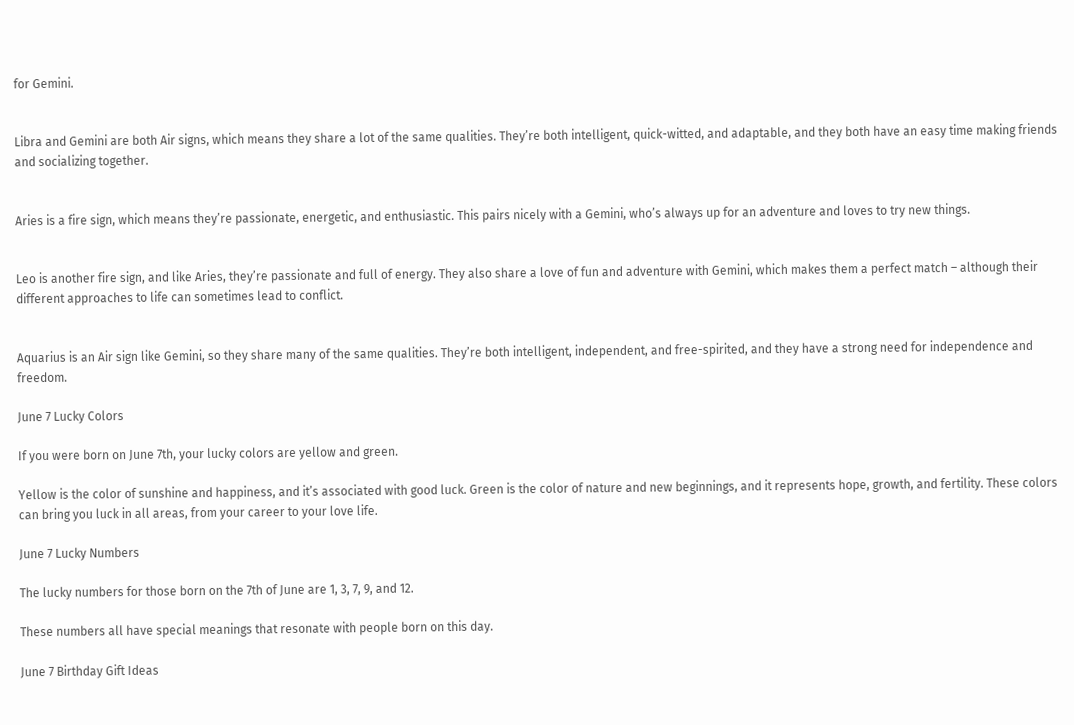for Gemini.


Libra and Gemini are both Air signs, which means they share a lot of the same qualities. They’re both intelligent, quick-witted, and adaptable, and they both have an easy time making friends and socializing together.


Aries is a fire sign, which means they’re passionate, energetic, and enthusiastic. This pairs nicely with a Gemini, who’s always up for an adventure and loves to try new things.


Leo is another fire sign, and like Aries, they’re passionate and full of energy. They also share a love of fun and adventure with Gemini, which makes them a perfect match – although their different approaches to life can sometimes lead to conflict.


Aquarius is an Air sign like Gemini, so they share many of the same qualities. They’re both intelligent, independent, and free-spirited, and they have a strong need for independence and freedom.

June 7 Lucky Colors

If you were born on June 7th, your lucky colors are yellow and green.

Yellow is the color of sunshine and happiness, and it’s associated with good luck. Green is the color of nature and new beginnings, and it represents hope, growth, and fertility. These colors can bring you luck in all areas, from your career to your love life.

June 7 Lucky Numbers

The lucky numbers for those born on the 7th of June are 1, 3, 7, 9, and 12.

These numbers all have special meanings that resonate with people born on this day.

June 7 Birthday Gift Ideas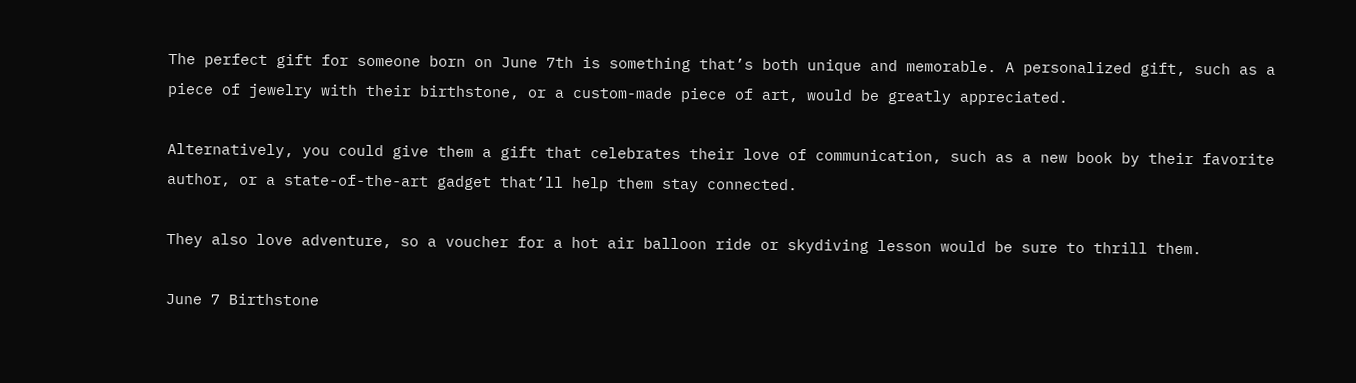The perfect gift for someone born on June 7th is something that’s both unique and memorable. A personalized gift, such as a piece of jewelry with their birthstone, or a custom-made piece of art, would be greatly appreciated.

Alternatively, you could give them a gift that celebrates their love of communication, such as a new book by their favorite author, or a state-of-the-art gadget that’ll help them stay connected.

They also love adventure, so a voucher for a hot air balloon ride or skydiving lesson would be sure to thrill them.

June 7 Birthstone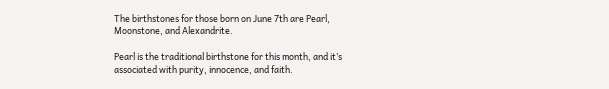The birthstones for those born on June 7th are Pearl, Moonstone, and Alexandrite.

Pearl is the traditional birthstone for this month, and it’s associated with purity, innocence, and faith.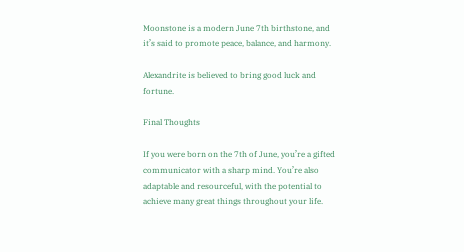Moonstone is a modern June 7th birthstone, and it’s said to promote peace, balance, and harmony.

Alexandrite is believed to bring good luck and fortune.

Final Thoughts

If you were born on the 7th of June, you’re a gifted communicator with a sharp mind. You’re also adaptable and resourceful, with the potential to achieve many great things throughout your life.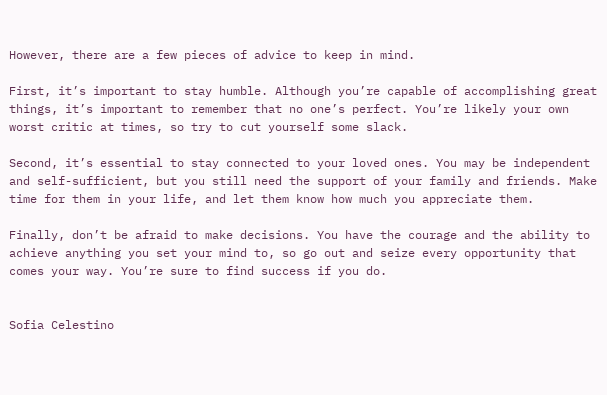However, there are a few pieces of advice to keep in mind.

First, it’s important to stay humble. Although you’re capable of accomplishing great things, it’s important to remember that no one’s perfect. You’re likely your own worst critic at times, so try to cut yourself some slack.

Second, it’s essential to stay connected to your loved ones. You may be independent and self-sufficient, but you still need the support of your family and friends. Make time for them in your life, and let them know how much you appreciate them.

Finally, don’t be afraid to make decisions. You have the courage and the ability to achieve anything you set your mind to, so go out and seize every opportunity that comes your way. You’re sure to find success if you do.


Sofia Celestino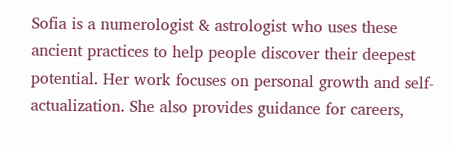Sofia is a numerologist & astrologist who uses these ancient practices to help people discover their deepest potential. Her work focuses on personal growth and self-actualization. She also provides guidance for careers,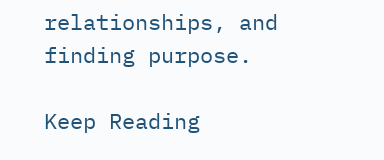relationships, and finding purpose.

Keep Reading